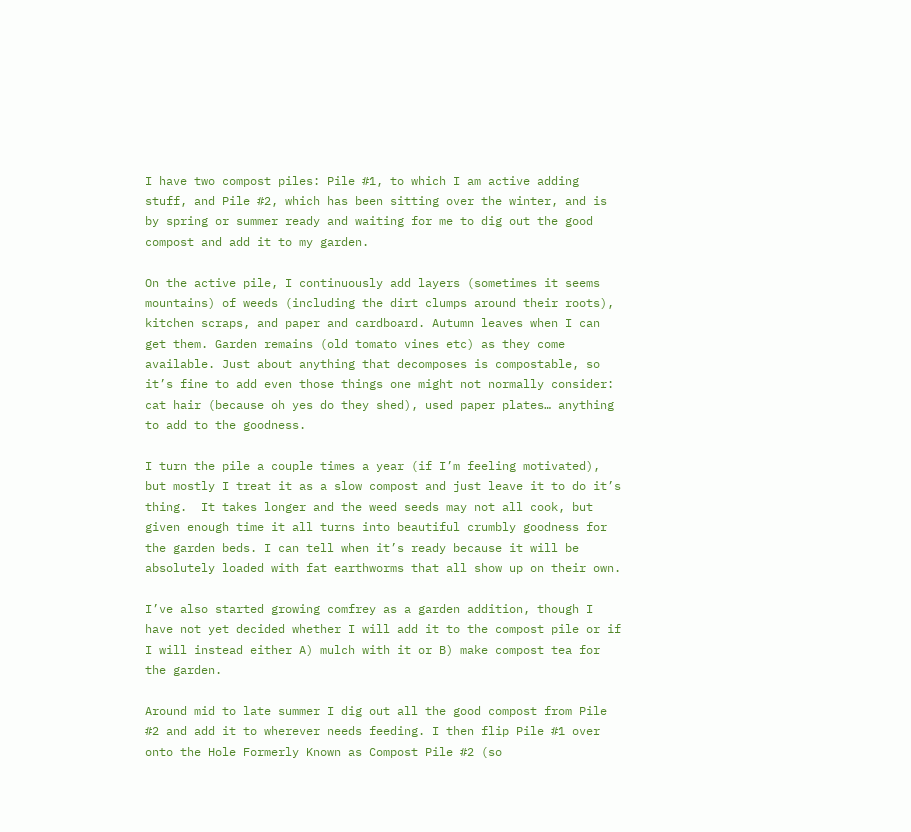I have two compost piles: Pile #1, to which I am active adding stuff, and Pile #2, which has been sitting over the winter, and is by spring or summer ready and waiting for me to dig out the good compost and add it to my garden.

On the active pile, I continuously add layers (sometimes it seems mountains) of weeds (including the dirt clumps around their roots), kitchen scraps, and paper and cardboard. Autumn leaves when I can get them. Garden remains (old tomato vines etc) as they come available. Just about anything that decomposes is compostable, so it’s fine to add even those things one might not normally consider: cat hair (because oh yes do they shed), used paper plates… anything to add to the goodness.

I turn the pile a couple times a year (if I’m feeling motivated), but mostly I treat it as a slow compost and just leave it to do it’s thing.  It takes longer and the weed seeds may not all cook, but given enough time it all turns into beautiful crumbly goodness for the garden beds. I can tell when it’s ready because it will be absolutely loaded with fat earthworms that all show up on their own.

I’ve also started growing comfrey as a garden addition, though I have not yet decided whether I will add it to the compost pile or if I will instead either A) mulch with it or B) make compost tea for the garden.

Around mid to late summer I dig out all the good compost from Pile #2 and add it to wherever needs feeding. I then flip Pile #1 over onto the Hole Formerly Known as Compost Pile #2 (so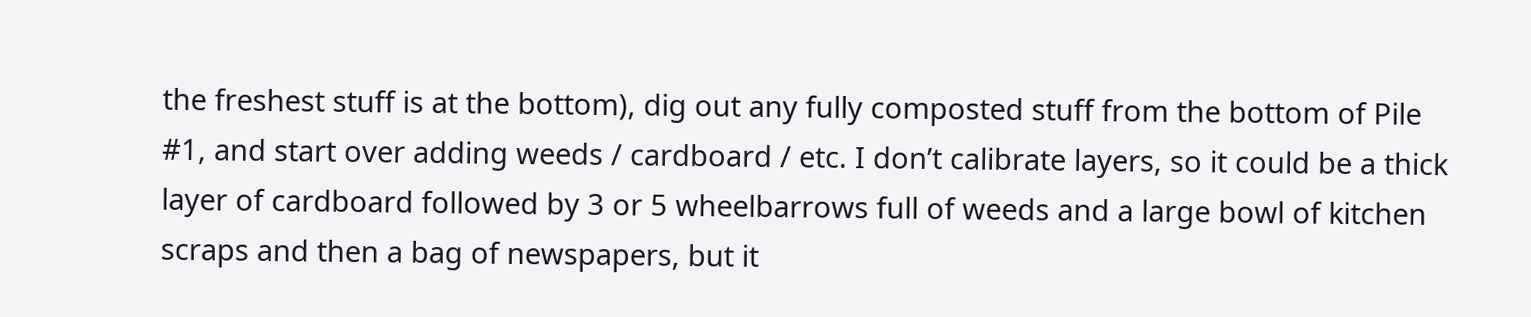the freshest stuff is at the bottom), dig out any fully composted stuff from the bottom of Pile #1, and start over adding weeds / cardboard / etc. I don’t calibrate layers, so it could be a thick layer of cardboard followed by 3 or 5 wheelbarrows full of weeds and a large bowl of kitchen scraps and then a bag of newspapers, but it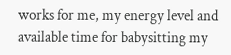works for me, my energy level and available time for babysitting my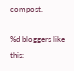compost.

%d bloggers like this: